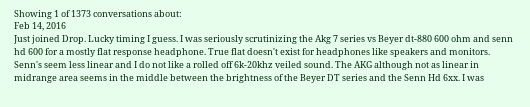Showing 1 of 1373 conversations about:
Feb 14, 2016
Just joined Drop. Lucky timing I guess. I was seriously scrutinizing the Akg 7 series vs Beyer dt-880 600 ohm and senn hd 600 for a mostly flat response headphone. True flat doesn't exist for headphones like speakers and monitors. Senn's seem less linear and I do not like a rolled off 6k-20khz veiled sound. The AKG although not as linear in midrange area seems in the middle between the brightness of the Beyer DT series and the Senn Hd 6xx. I was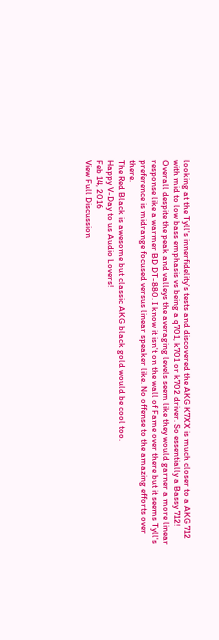looking at the Tyll's innerfidelity's tests and discovered the AKG K7XX is much closer to a AKG 712 with mid to low bass emphasis vs being a q701, k701 or k702 driver. So essentially a Bassy 712! Overall despite the peak and valleys the averaging levels seem like they would garner a more linear response like a warmer BD DT-880. I know it isn't on the wall of Fame over there but it seems Tyll's preference is midrange focused versus linear speaker like. No offense to the amazing efforts over there.
The Red Black is awesome but classic AKG black gold would be cool too.
Happy V-Day to us Audio Lovers!
Feb 14, 2016
View Full Discussion